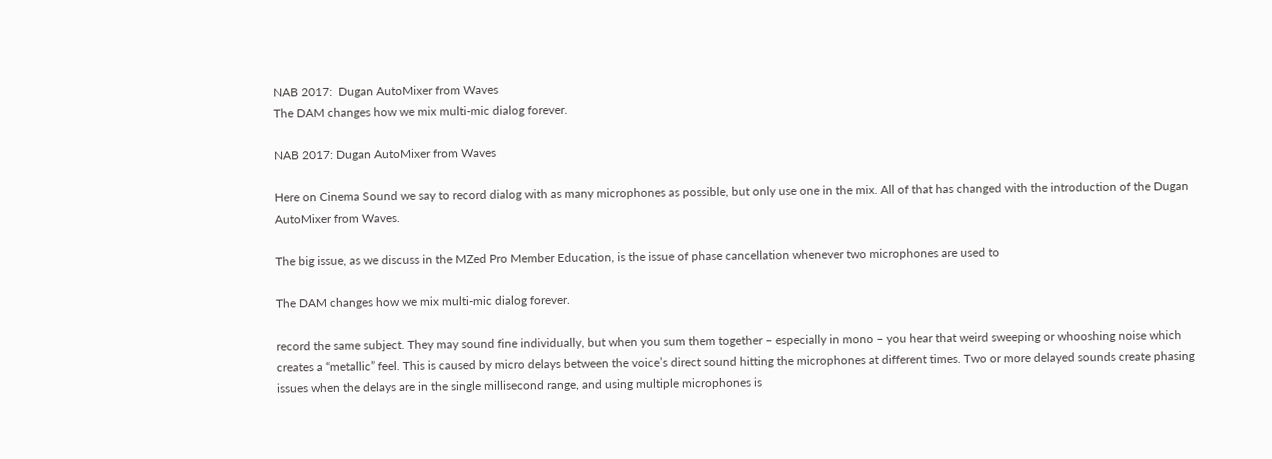NAB 2017:  Dugan AutoMixer from Waves
The DAM changes how we mix multi-mic dialog forever.

NAB 2017: Dugan AutoMixer from Waves

Here on Cinema Sound we say to record dialog with as many microphones as possible, but only use one in the mix. All of that has changed with the introduction of the Dugan AutoMixer from Waves.

The big issue, as we discuss in the MZed Pro Member Education, is the issue of phase cancellation whenever two microphones are used to

The DAM changes how we mix multi-mic dialog forever.

record the same subject. They may sound fine individually, but when you sum them together – especially in mono – you hear that weird sweeping or whooshing noise which creates a “metallic” feel. This is caused by micro delays between the voice’s direct sound hitting the microphones at different times. Two or more delayed sounds create phasing issues when the delays are in the single millisecond range, and using multiple microphones is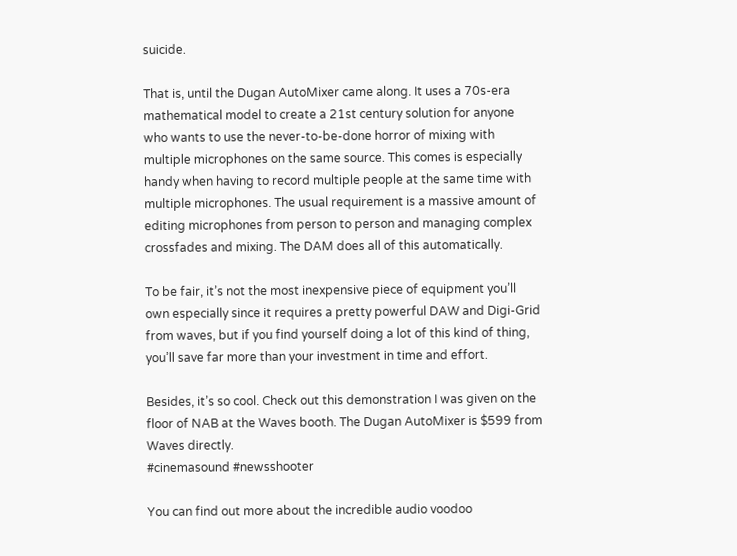suicide.

That is, until the Dugan AutoMixer came along. It uses a 70s-era mathematical model to create a 21st century solution for anyone who wants to use the never-to-be-done horror of mixing with multiple microphones on the same source. This comes is especially handy when having to record multiple people at the same time with multiple microphones. The usual requirement is a massive amount of editing microphones from person to person and managing complex crossfades and mixing. The DAM does all of this automatically.

To be fair, it’s not the most inexpensive piece of equipment you’ll own especially since it requires a pretty powerful DAW and Digi-Grid from waves, but if you find yourself doing a lot of this kind of thing, you’ll save far more than your investment in time and effort.

Besides, it’s so cool. Check out this demonstration I was given on the floor of NAB at the Waves booth. The Dugan AutoMixer is $599 from Waves directly.
#cinemasound #newsshooter

You can find out more about the incredible audio voodoo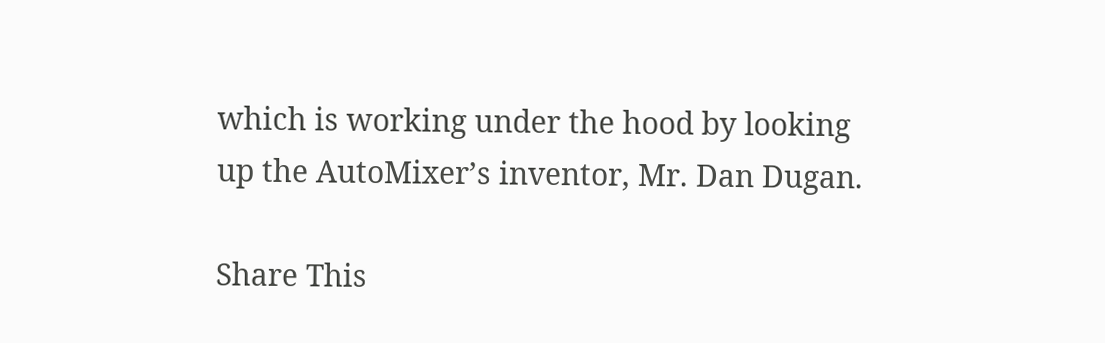which is working under the hood by looking up the AutoMixer’s inventor, Mr. Dan Dugan.

Share This